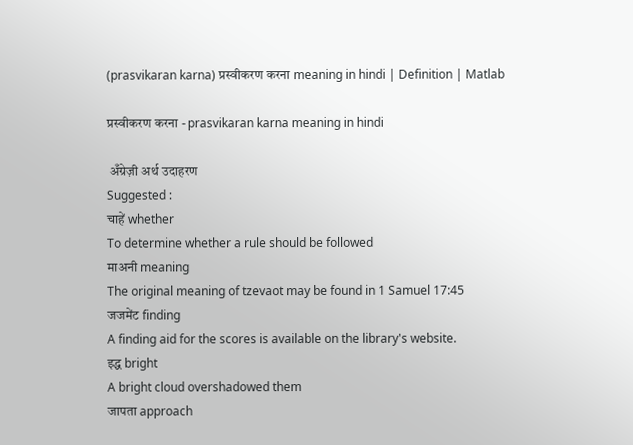(prasvikaran karna) प्रस्वीकरण करना meaning in hindi | Definition | Matlab

प्रस्वीकरण करना - prasvikaran karna meaning in hindi

 अँग्रेज़ी अर्थ उदाहरण
Suggested :
चाहें whether
To determine whether a rule should be followed
माअनी meaning
The original meaning of tzevaot may be found in 1 Samuel 17:45
जजमेंट finding
A finding aid for the scores is available on the library's website.
इद्ध bright
A bright cloud overshadowed them
जापता approach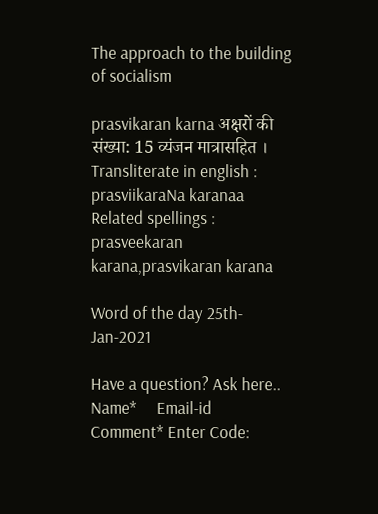The approach to the building of socialism

prasvikaran karna अक्षरों की संख्या: 15 व्यंजन मात्रासहित । Transliterate in english : prasviikaraNa karanaa
Related spellings : prasveekaran karana,prasvikaran karana

Word of the day 25th-Jan-2021

Have a question? Ask here..
Name*     Email-id    Comment* Enter Code: